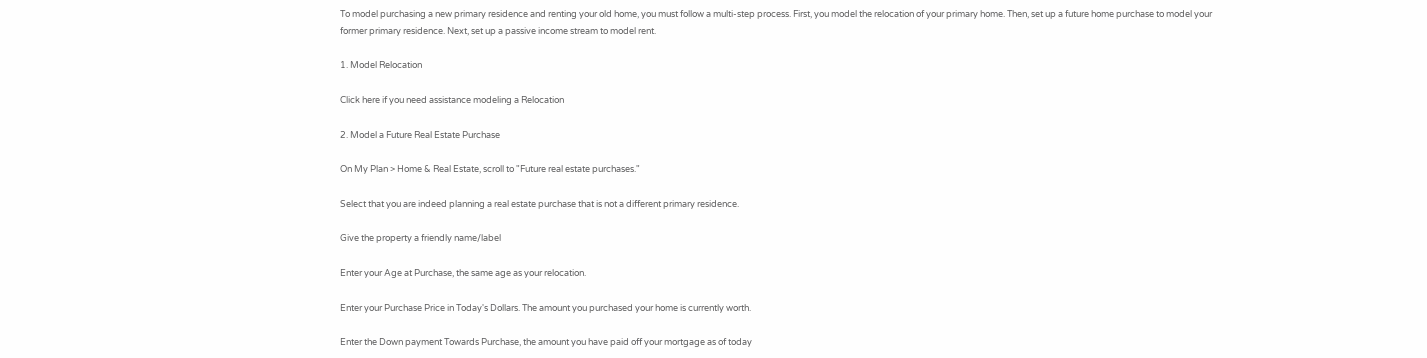To model purchasing a new primary residence and renting your old home, you must follow a multi-step process. First, you model the relocation of your primary home. Then, set up a future home purchase to model your former primary residence. Next, set up a passive income stream to model rent.

1. Model Relocation

Click here if you need assistance modeling a Relocation

2. Model a Future Real Estate Purchase

On My Plan > Home & Real Estate, scroll to "Future real estate purchases."

Select that you are indeed planning a real estate purchase that is not a different primary residence.

Give the property a friendly name/label

Enter your Age at Purchase, the same age as your relocation.

Enter your Purchase Price in Today's Dollars. The amount you purchased your home is currently worth.

Enter the Down payment Towards Purchase, the amount you have paid off your mortgage as of today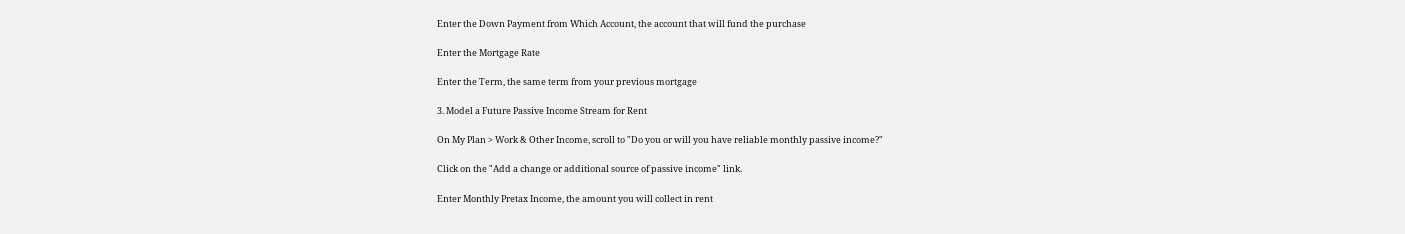Enter the Down Payment from Which Account, the account that will fund the purchase

Enter the Mortgage Rate

Enter the Term, the same term from your previous mortgage

3. Model a Future Passive Income Stream for Rent

On My Plan > Work & Other Income, scroll to "Do you or will you have reliable monthly passive income?"

Click on the "Add a change or additional source of passive income" link.

Enter Monthly Pretax Income, the amount you will collect in rent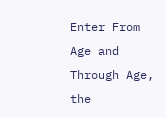Enter From Age and Through Age, the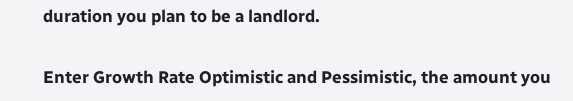duration you plan to be a landlord.

Enter Growth Rate Optimistic and Pessimistic, the amount you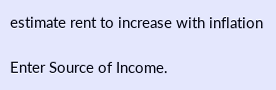estimate rent to increase with inflation

Enter Source of Income.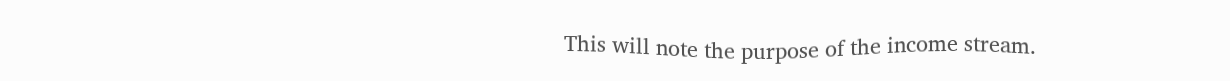This will note the purpose of the income stream.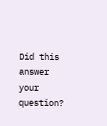Did this answer your question?